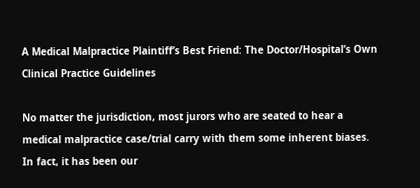A Medical Malpractice Plaintiff’s Best Friend: The Doctor/Hospital’s Own Clinical Practice Guidelines

No matter the jurisdiction, most jurors who are seated to hear a medical malpractice case/trial carry with them some inherent biases. In fact, it has been our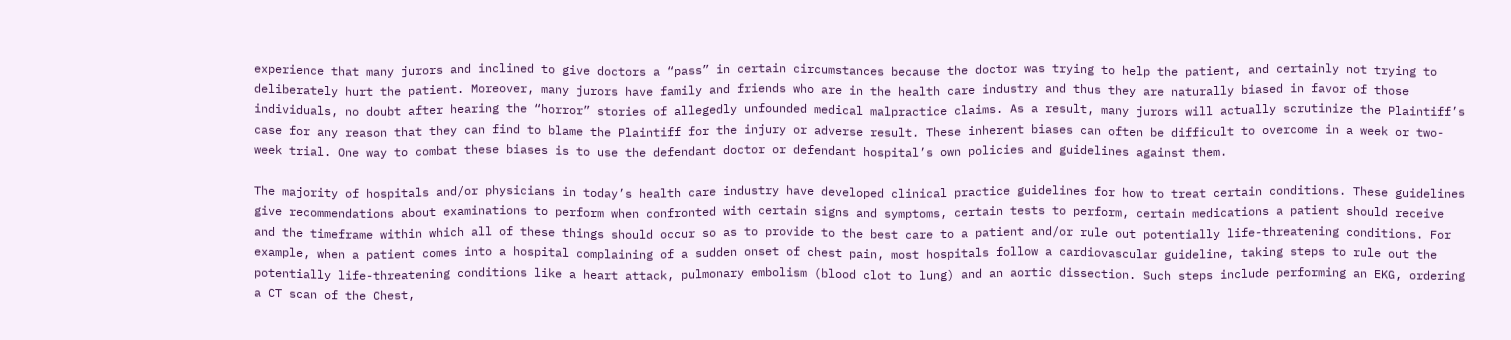experience that many jurors and inclined to give doctors a “pass” in certain circumstances because the doctor was trying to help the patient, and certainly not trying to deliberately hurt the patient. Moreover, many jurors have family and friends who are in the health care industry and thus they are naturally biased in favor of those individuals, no doubt after hearing the “horror” stories of allegedly unfounded medical malpractice claims. As a result, many jurors will actually scrutinize the Plaintiff’s case for any reason that they can find to blame the Plaintiff for the injury or adverse result. These inherent biases can often be difficult to overcome in a week or two-week trial. One way to combat these biases is to use the defendant doctor or defendant hospital’s own policies and guidelines against them.

The majority of hospitals and/or physicians in today’s health care industry have developed clinical practice guidelines for how to treat certain conditions. These guidelines give recommendations about examinations to perform when confronted with certain signs and symptoms, certain tests to perform, certain medications a patient should receive and the timeframe within which all of these things should occur so as to provide to the best care to a patient and/or rule out potentially life-threatening conditions. For example, when a patient comes into a hospital complaining of a sudden onset of chest pain, most hospitals follow a cardiovascular guideline, taking steps to rule out the potentially life-threatening conditions like a heart attack, pulmonary embolism (blood clot to lung) and an aortic dissection. Such steps include performing an EKG, ordering a CT scan of the Chest,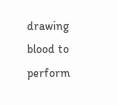drawing blood to perform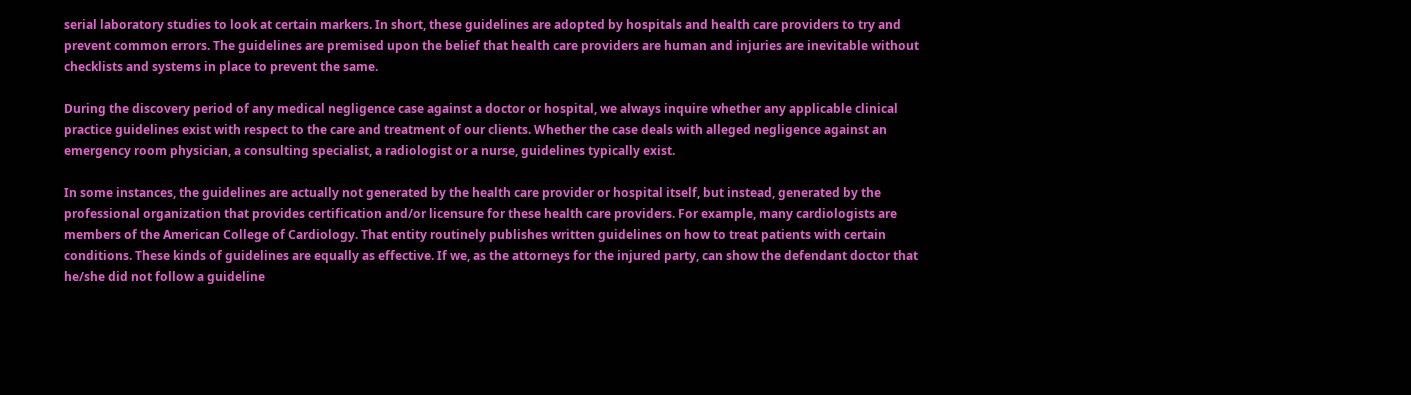serial laboratory studies to look at certain markers. In short, these guidelines are adopted by hospitals and health care providers to try and prevent common errors. The guidelines are premised upon the belief that health care providers are human and injuries are inevitable without checklists and systems in place to prevent the same.

During the discovery period of any medical negligence case against a doctor or hospital, we always inquire whether any applicable clinical practice guidelines exist with respect to the care and treatment of our clients. Whether the case deals with alleged negligence against an emergency room physician, a consulting specialist, a radiologist or a nurse, guidelines typically exist.

In some instances, the guidelines are actually not generated by the health care provider or hospital itself, but instead, generated by the professional organization that provides certification and/or licensure for these health care providers. For example, many cardiologists are members of the American College of Cardiology. That entity routinely publishes written guidelines on how to treat patients with certain conditions. These kinds of guidelines are equally as effective. If we, as the attorneys for the injured party, can show the defendant doctor that he/she did not follow a guideline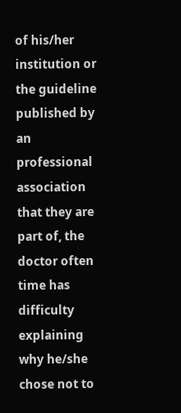of his/her institution or the guideline published by an professional association that they are part of, the doctor often time has difficulty explaining why he/she chose not to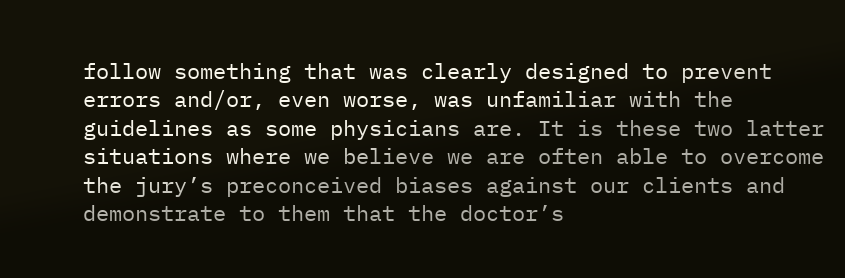follow something that was clearly designed to prevent errors and/or, even worse, was unfamiliar with the guidelines as some physicians are. It is these two latter situations where we believe we are often able to overcome the jury’s preconceived biases against our clients and demonstrate to them that the doctor’s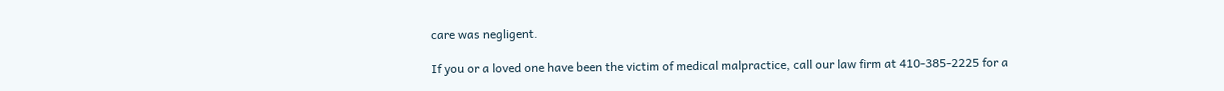care was negligent.

If you or a loved one have been the victim of medical malpractice, call our law firm at 410-385-2225 for a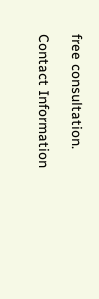free consultation.

Contact Information